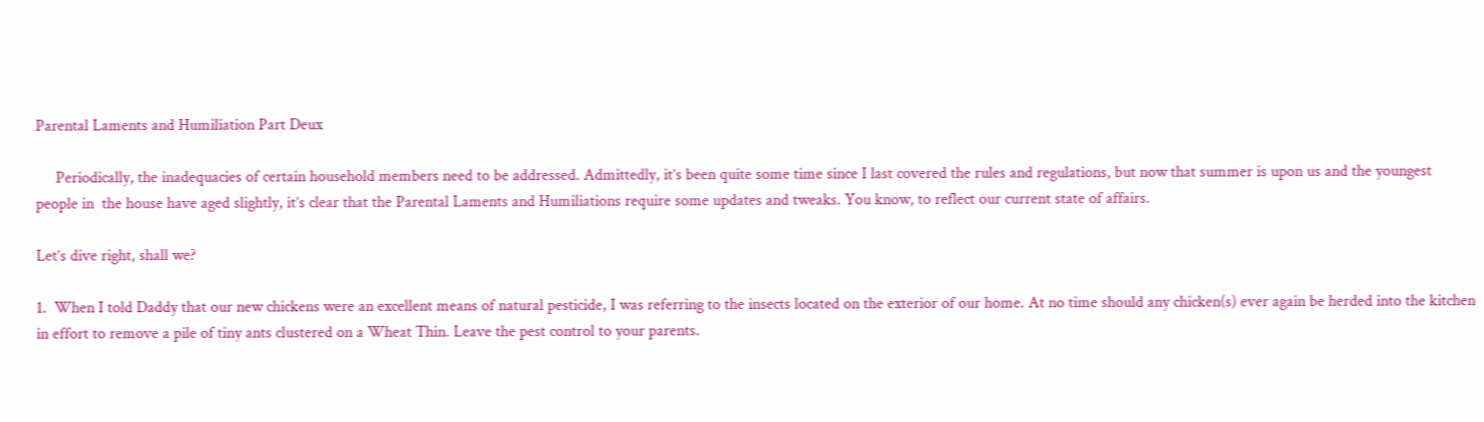Parental Laments and Humiliation Part Deux

     Periodically, the inadequacies of certain household members need to be addressed. Admittedly, it’s been quite some time since I last covered the rules and regulations, but now that summer is upon us and the youngest people in  the house have aged slightly, it’s clear that the Parental Laments and Humiliations require some updates and tweaks. You know, to reflect our current state of affairs.

Let’s dive right, shall we?

1.  When I told Daddy that our new chickens were an excellent means of natural pesticide, I was referring to the insects located on the exterior of our home. At no time should any chicken(s) ever again be herded into the kitchen in effort to remove a pile of tiny ants clustered on a Wheat Thin. Leave the pest control to your parents.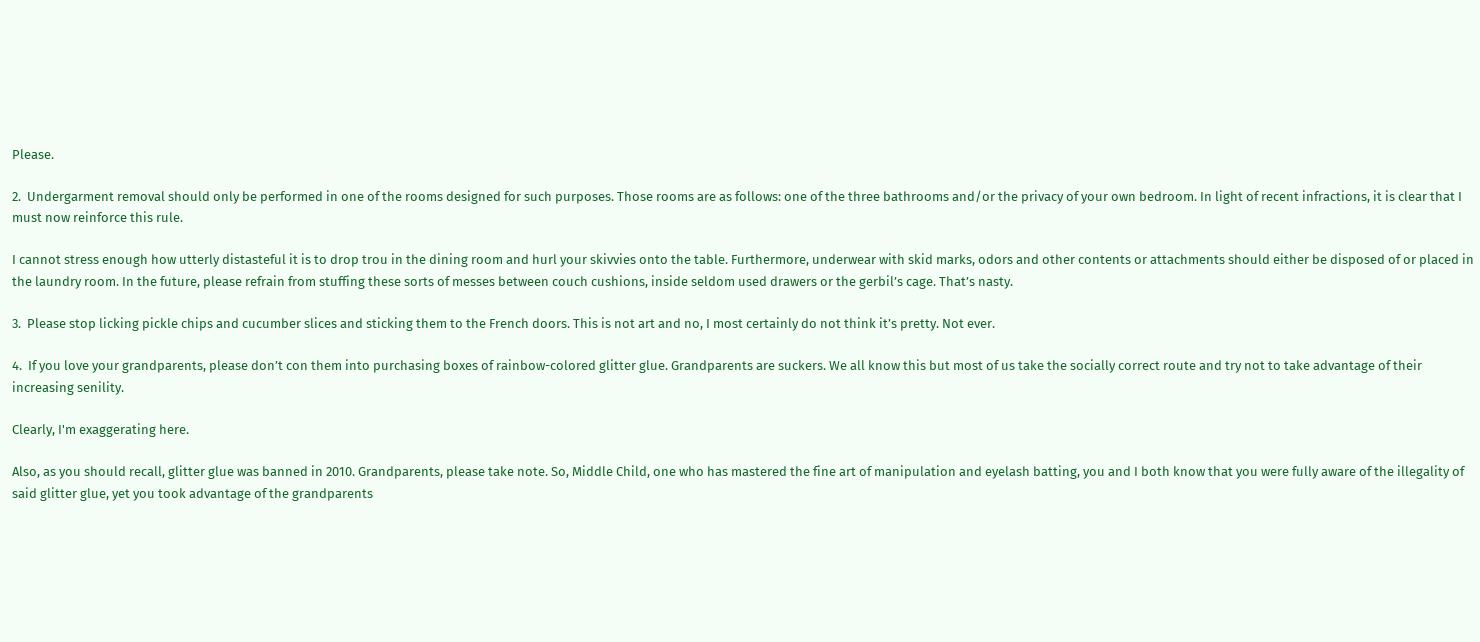Please.

2.  Undergarment removal should only be performed in one of the rooms designed for such purposes. Those rooms are as follows: one of the three bathrooms and/or the privacy of your own bedroom. In light of recent infractions, it is clear that I must now reinforce this rule.

I cannot stress enough how utterly distasteful it is to drop trou in the dining room and hurl your skivvies onto the table. Furthermore, underwear with skid marks, odors and other contents or attachments should either be disposed of or placed in the laundry room. In the future, please refrain from stuffing these sorts of messes between couch cushions, inside seldom used drawers or the gerbil’s cage. That’s nasty.

3.  Please stop licking pickle chips and cucumber slices and sticking them to the French doors. This is not art and no, I most certainly do not think it’s pretty. Not ever.

4.  If you love your grandparents, please don’t con them into purchasing boxes of rainbow-colored glitter glue. Grandparents are suckers. We all know this but most of us take the socially correct route and try not to take advantage of their increasing senility.

Clearly, I'm exaggerating here.

Also, as you should recall, glitter glue was banned in 2010. Grandparents, please take note. So, Middle Child, one who has mastered the fine art of manipulation and eyelash batting, you and I both know that you were fully aware of the illegality of said glitter glue, yet you took advantage of the grandparents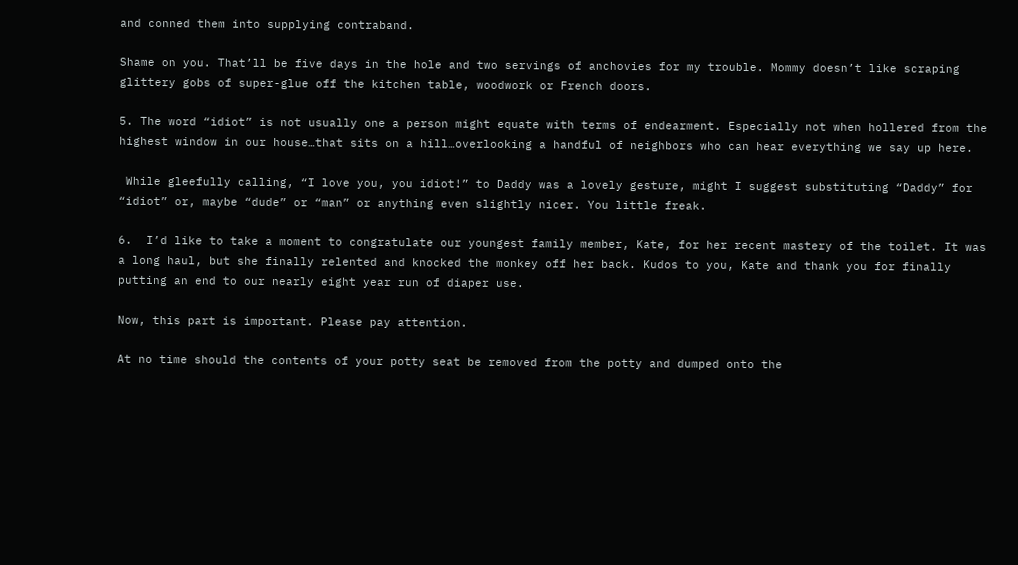and conned them into supplying contraband.

Shame on you. That’ll be five days in the hole and two servings of anchovies for my trouble. Mommy doesn’t like scraping glittery gobs of super-glue off the kitchen table, woodwork or French doors.

5. The word “idiot” is not usually one a person might equate with terms of endearment. Especially not when hollered from the highest window in our house…that sits on a hill…overlooking a handful of neighbors who can hear everything we say up here.

 While gleefully calling, “I love you, you idiot!” to Daddy was a lovely gesture, might I suggest substituting “Daddy” for “idiot” or, maybe “dude” or “man” or anything even slightly nicer. You little freak.

6.  I’d like to take a moment to congratulate our youngest family member, Kate, for her recent mastery of the toilet. It was a long haul, but she finally relented and knocked the monkey off her back. Kudos to you, Kate and thank you for finally putting an end to our nearly eight year run of diaper use.

Now, this part is important. Please pay attention.

At no time should the contents of your potty seat be removed from the potty and dumped onto the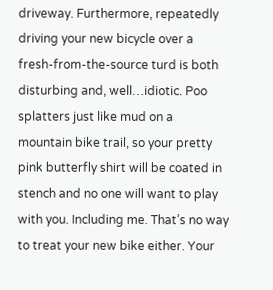driveway. Furthermore, repeatedly driving your new bicycle over a fresh-from-the-source turd is both disturbing and, well…idiotic. Poo splatters just like mud on a mountain bike trail, so your pretty pink butterfly shirt will be coated in stench and no one will want to play with you. Including me. That’s no way to treat your new bike either. Your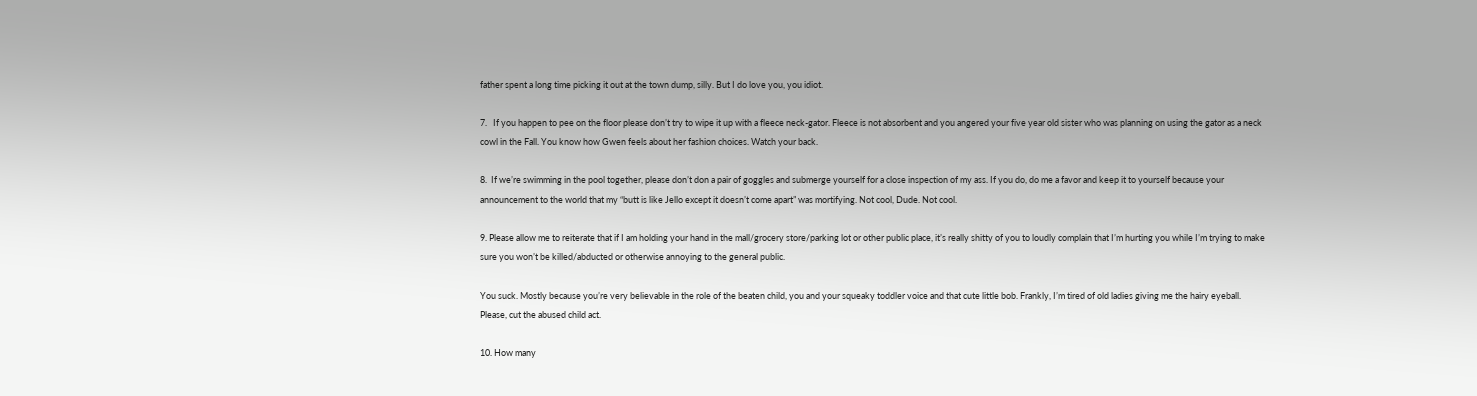father spent a long time picking it out at the town dump, silly. But I do love you, you idiot.

7.   If you happen to pee on the floor please don’t try to wipe it up with a fleece neck-gator. Fleece is not absorbent and you angered your five year old sister who was planning on using the gator as a neck cowl in the Fall. You know how Gwen feels about her fashion choices. Watch your back.

8.  If we’re swimming in the pool together, please don’t don a pair of goggles and submerge yourself for a close inspection of my ass. If you do, do me a favor and keep it to yourself because your announcement to the world that my “butt is like Jello except it doesn’t come apart” was mortifying. Not cool, Dude. Not cool.

9. Please allow me to reiterate that if I am holding your hand in the mall/grocery store/parking lot or other public place, it’s really shitty of you to loudly complain that I’m hurting you while I’m trying to make sure you won’t be killed/abducted or otherwise annoying to the general public.

You suck. Mostly because you’re very believable in the role of the beaten child, you and your squeaky toddler voice and that cute little bob. Frankly, I’m tired of old ladies giving me the hairy eyeball. Please, cut the abused child act.

10. How many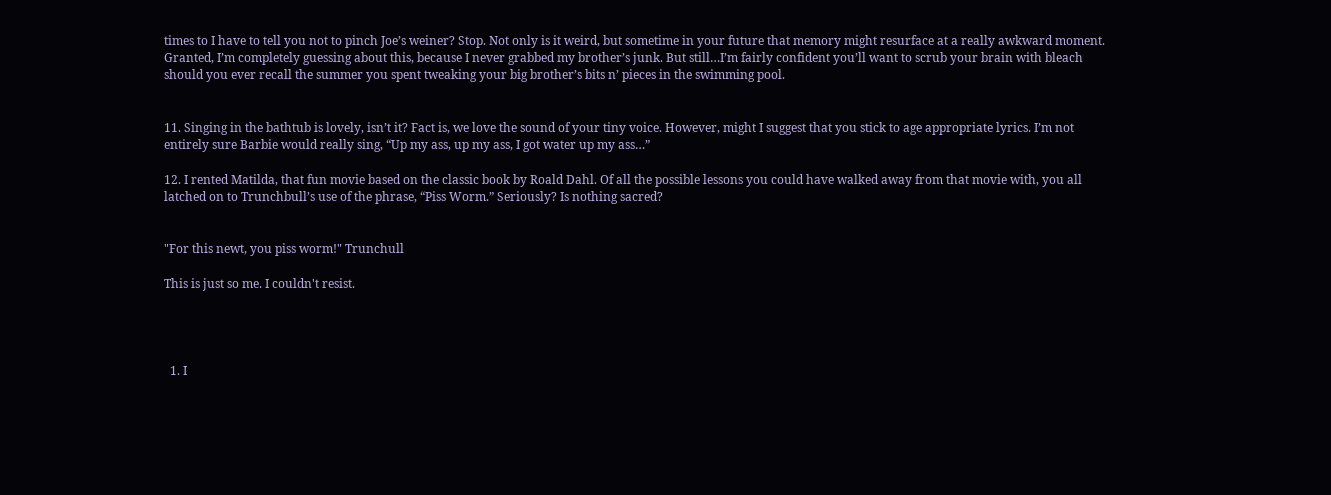times to I have to tell you not to pinch Joe’s weiner? Stop. Not only is it weird, but sometime in your future that memory might resurface at a really awkward moment. Granted, I’m completely guessing about this, because I never grabbed my brother’s junk. But still…I’m fairly confident you’ll want to scrub your brain with bleach should you ever recall the summer you spent tweaking your big brother’s bits n’ pieces in the swimming pool.


11. Singing in the bathtub is lovely, isn’t it? Fact is, we love the sound of your tiny voice. However, might I suggest that you stick to age appropriate lyrics. I’m not entirely sure Barbie would really sing, “Up my ass, up my ass, I got water up my ass…”

12. I rented Matilda, that fun movie based on the classic book by Roald Dahl. Of all the possible lessons you could have walked away from that movie with, you all latched on to Trunchbull’s use of the phrase, “Piss Worm.” Seriously? Is nothing sacred?


"For this newt, you piss worm!" Trunchull

This is just so me. I couldn't resist.




  1. I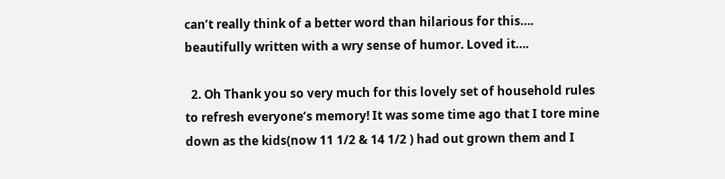can’t really think of a better word than hilarious for this…. beautifully written with a wry sense of humor. Loved it….

  2. Oh Thank you so very much for this lovely set of household rules to refresh everyone’s memory! It was some time ago that I tore mine down as the kids(now 11 1/2 & 14 1/2 ) had out grown them and I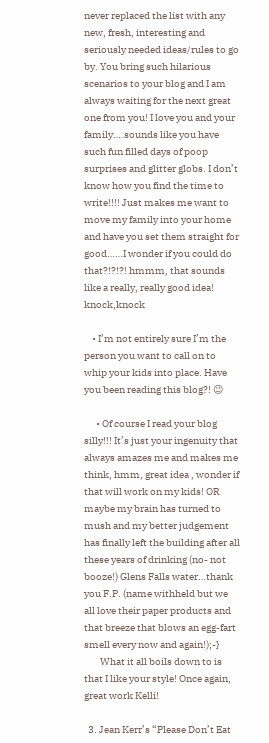never replaced the list with any new, fresh, interesting and seriously needed ideas/rules to go by. You bring such hilarious scenarios to your blog and I am always waiting for the next great one from you! I love you and your family….sounds like you have such fun filled days of poop surprises and glitter globs. I don’t know how you find the time to write!!!! Just makes me want to move my family into your home and have you set them straight for good……I wonder if you could do that?!?!?! hmmm, that sounds like a really, really good idea! knock,knock

    • I’m not entirely sure I’m the person you want to call on to whip your kids into place. Have you been reading this blog?! 😉

      • Of course I read your blog silly!!! It’s just your ingenuity that always amazes me and makes me think, hmm, great idea , wonder if that will work on my kids! OR maybe my brain has turned to mush and my better judgement has finally left the building after all these years of drinking (no- not booze!) Glens Falls water…thank you F.P. (name withheld but we all love their paper products and that breeze that blows an egg-fart smell every now and again!);-}
        What it all boils down to is that I like your style! Once again, great work Kelli!

  3. Jean Kerr’s “Please Don’t Eat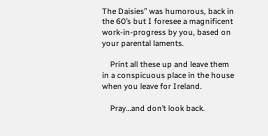The Daisies” was humorous, back in the 60’s but I foresee a magnificent work-in-progress by you, based on your parental laments.

    Print all these up and leave them in a conspicuous place in the house when you leave for Ireland.

    Pray…and don’t look back.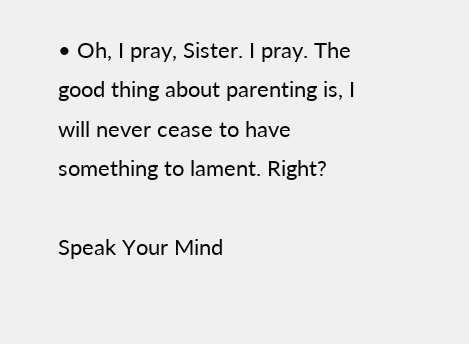• Oh, I pray, Sister. I pray. The good thing about parenting is, I will never cease to have something to lament. Right?

Speak Your Mind